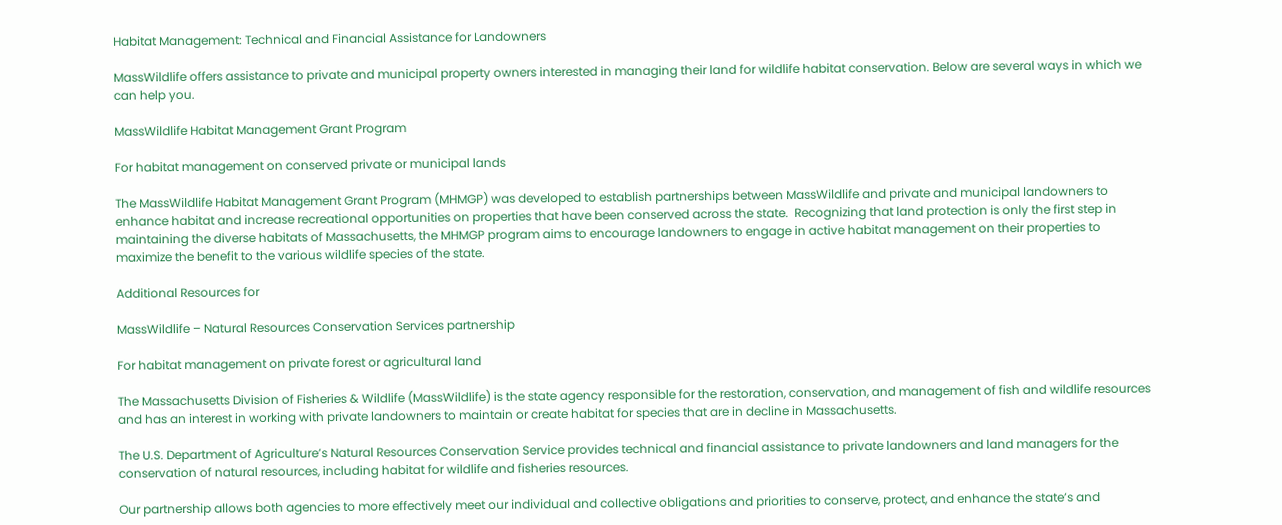Habitat Management: Technical and Financial Assistance for Landowners

MassWildlife offers assistance to private and municipal property owners interested in managing their land for wildlife habitat conservation. Below are several ways in which we can help you.

MassWildlife Habitat Management Grant Program

For habitat management on conserved private or municipal lands

The MassWildlife Habitat Management Grant Program (MHMGP) was developed to establish partnerships between MassWildlife and private and municipal landowners to enhance habitat and increase recreational opportunities on properties that have been conserved across the state.  Recognizing that land protection is only the first step in maintaining the diverse habitats of Massachusetts, the MHMGP program aims to encourage landowners to engage in active habitat management on their properties to maximize the benefit to the various wildlife species of the state.

Additional Resources for

MassWildlife – Natural Resources Conservation Services partnership

For habitat management on private forest or agricultural land

The Massachusetts Division of Fisheries & Wildlife (MassWildlife) is the state agency responsible for the restoration, conservation, and management of fish and wildlife resources and has an interest in working with private landowners to maintain or create habitat for species that are in decline in Massachusetts.

The U.S. Department of Agriculture’s Natural Resources Conservation Service provides technical and financial assistance to private landowners and land managers for the conservation of natural resources, including habitat for wildlife and fisheries resources.

Our partnership allows both agencies to more effectively meet our individual and collective obligations and priorities to conserve, protect, and enhance the state’s and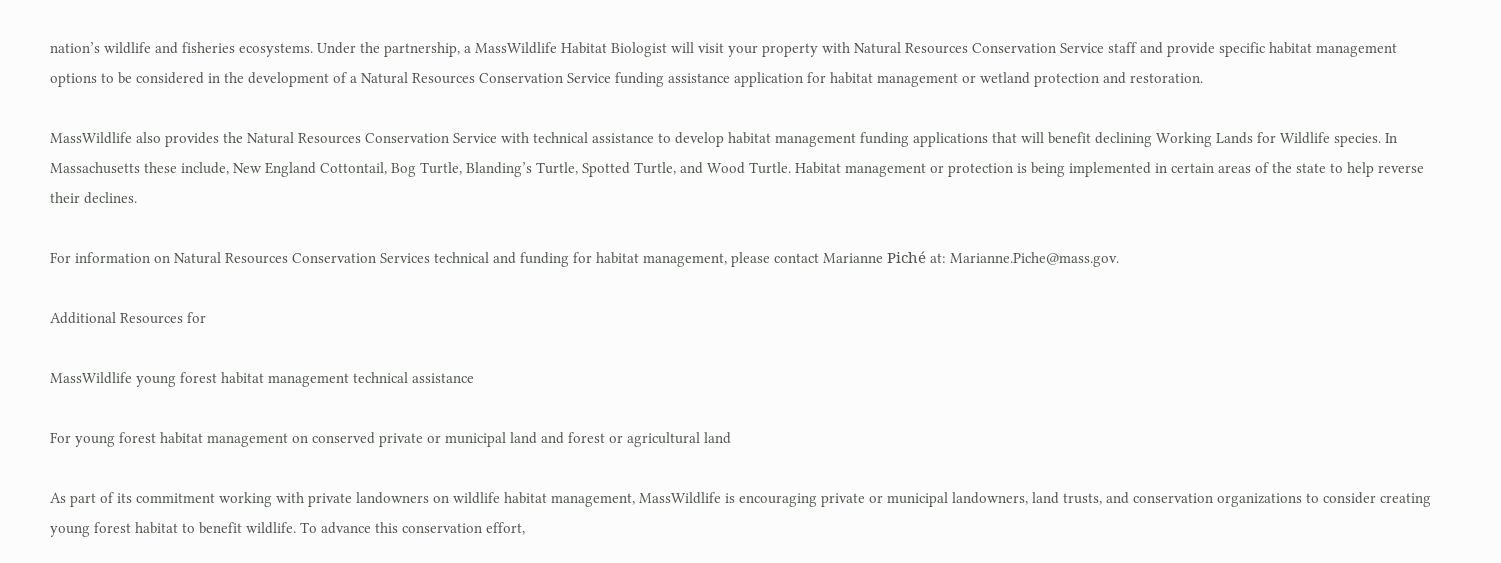nation’s wildlife and fisheries ecosystems. Under the partnership, a MassWildlife Habitat Biologist will visit your property with Natural Resources Conservation Service staff and provide specific habitat management options to be considered in the development of a Natural Resources Conservation Service funding assistance application for habitat management or wetland protection and restoration.

MassWildlife also provides the Natural Resources Conservation Service with technical assistance to develop habitat management funding applications that will benefit declining Working Lands for Wildlife species. In Massachusetts these include, New England Cottontail, Bog Turtle, Blanding’s Turtle, Spotted Turtle, and Wood Turtle. Habitat management or protection is being implemented in certain areas of the state to help reverse their declines.

For information on Natural Resources Conservation Services technical and funding for habitat management, please contact Marianne Piché at: Marianne.Piche@mass.gov.

Additional Resources for

MassWildlife young forest habitat management technical assistance

For young forest habitat management on conserved private or municipal land and forest or agricultural land

As part of its commitment working with private landowners on wildlife habitat management, MassWildlife is encouraging private or municipal landowners, land trusts, and conservation organizations to consider creating young forest habitat to benefit wildlife. To advance this conservation effort,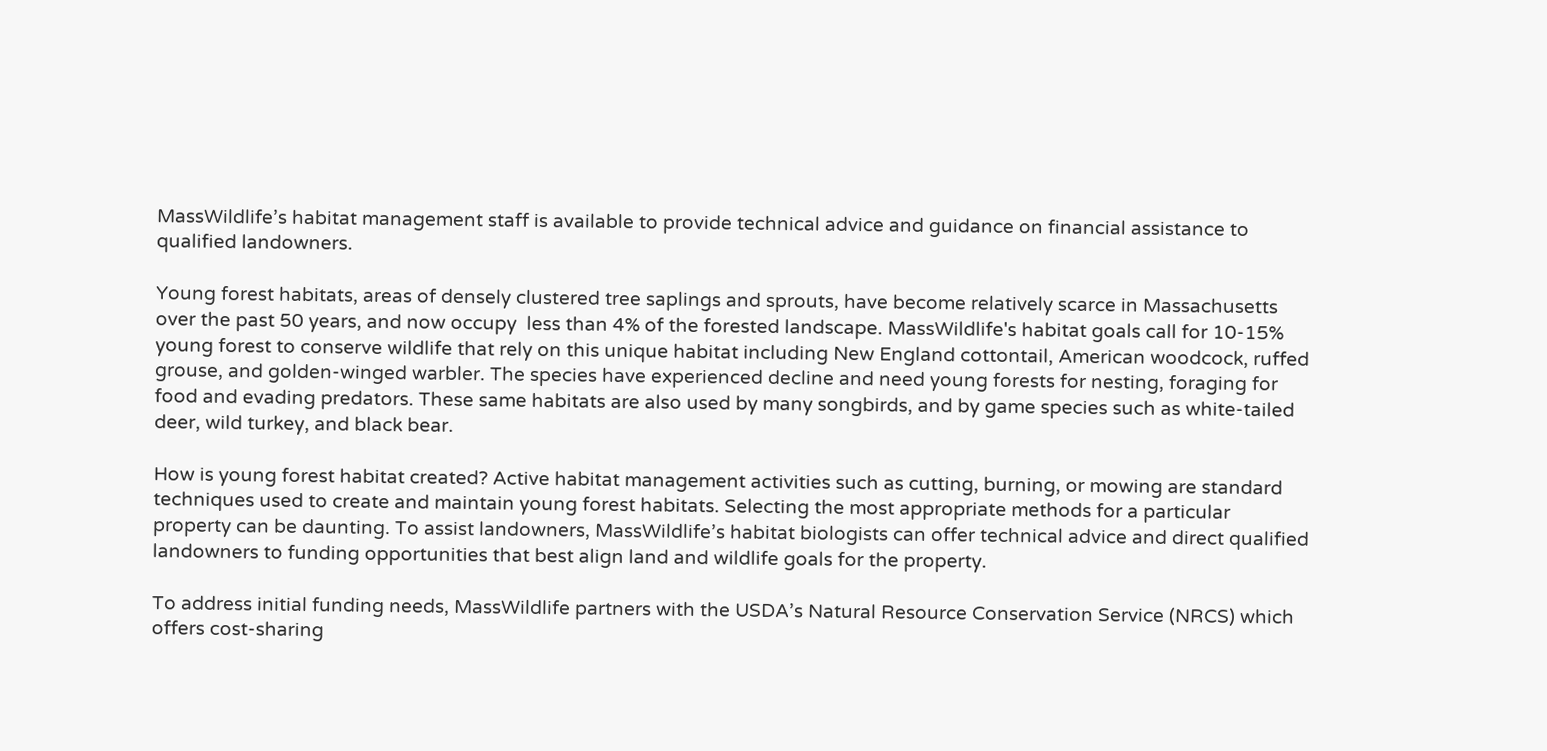MassWildlife’s habitat management staff is available to provide technical advice and guidance on financial assistance to qualified landowners.

Young forest habitats, areas of densely clustered tree saplings and sprouts, have become relatively scarce in Massachusetts over the past 50 years, and now occupy  less than 4% of the forested landscape. MassWildlife's habitat goals call for 10-15% young forest to conserve wildlife that rely on this unique habitat including New England cottontail, American woodcock, ruffed grouse, and golden-winged warbler. The species have experienced decline and need young forests for nesting, foraging for food and evading predators. These same habitats are also used by many songbirds, and by game species such as white-tailed deer, wild turkey, and black bear.

How is young forest habitat created? Active habitat management activities such as cutting, burning, or mowing are standard techniques used to create and maintain young forest habitats. Selecting the most appropriate methods for a particular property can be daunting. To assist landowners, MassWildlife’s habitat biologists can offer technical advice and direct qualified landowners to funding opportunities that best align land and wildlife goals for the property.

To address initial funding needs, MassWildlife partners with the USDA’s Natural Resource Conservation Service (NRCS) which offers cost-sharing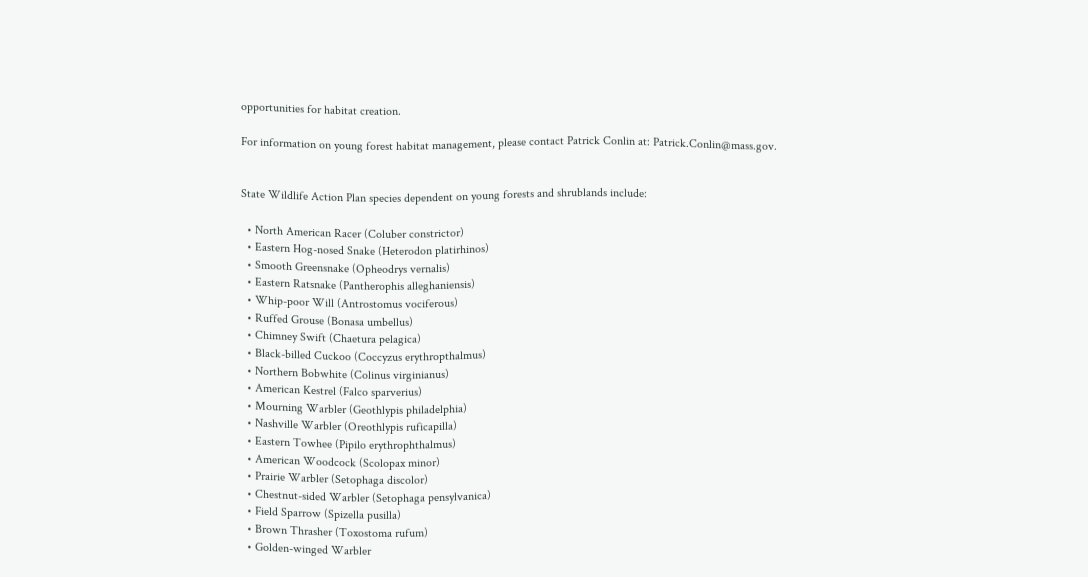opportunities for habitat creation.

For information on young forest habitat management, please contact Patrick Conlin at: Patrick.Conlin@mass.gov.


State Wildlife Action Plan species dependent on young forests and shrublands include:

  • North American Racer (Coluber constrictor)
  • Eastern Hog-nosed Snake (Heterodon platirhinos)
  • Smooth Greensnake (Opheodrys vernalis)
  • Eastern Ratsnake (Pantherophis alleghaniensis)
  • Whip-poor Will (Antrostomus vociferous)
  • Ruffed Grouse (Bonasa umbellus)
  • Chimney Swift (Chaetura pelagica)
  • Black-billed Cuckoo (Coccyzus erythropthalmus)
  • Northern Bobwhite (Colinus virginianus)
  • American Kestrel (Falco sparverius)
  • Mourning Warbler (Geothlypis philadelphia)
  • Nashville Warbler (Oreothlypis ruficapilla)
  • Eastern Towhee (Pipilo erythrophthalmus)
  • American Woodcock (Scolopax minor)
  • Prairie Warbler (Setophaga discolor)
  • Chestnut-sided Warbler (Setophaga pensylvanica)
  • Field Sparrow (Spizella pusilla)
  • Brown Thrasher (Toxostoma rufum)
  • Golden-winged Warbler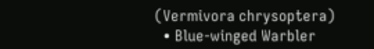(Vermivora chrysoptera)
  • Blue-winged Warbler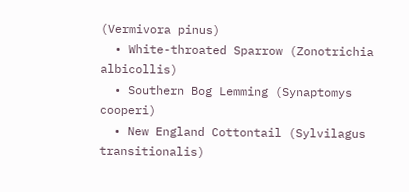(Vermivora pinus)
  • White-throated Sparrow (Zonotrichia albicollis)
  • Southern Bog Lemming (Synaptomys cooperi)
  • New England Cottontail (Sylvilagus transitionalis)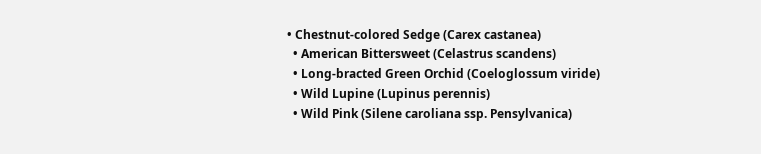• Chestnut-colored Sedge (Carex castanea)
  • American Bittersweet (Celastrus scandens)
  • Long-bracted Green Orchid (Coeloglossum viride)
  • Wild Lupine (Lupinus perennis)
  • Wild Pink (Silene caroliana ssp. Pensylvanica)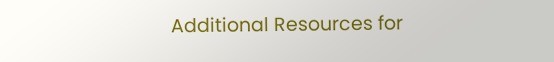Additional Resources for